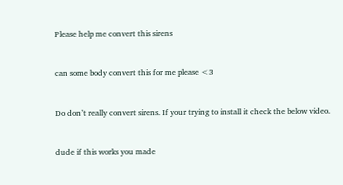Please help me convert this sirens


can some body convert this for me please <3


Do don’t really convert sirens. If your trying to install it check the below video.


dude if this works you made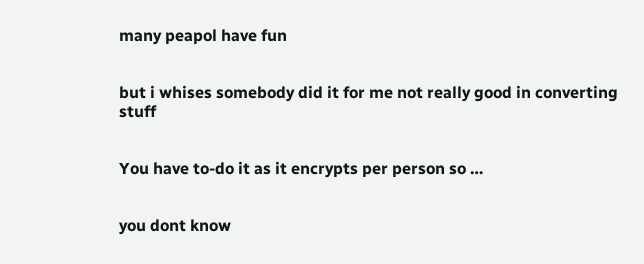many peapol have fun


but i whises somebody did it for me not really good in converting stuff


You have to-do it as it encrypts per person so …


you dont know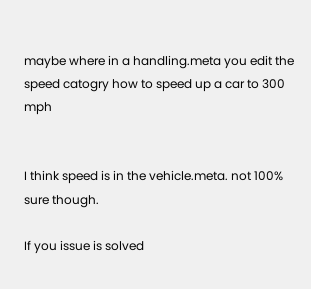maybe where in a handling.meta you edit the speed catogry how to speed up a car to 300 mph


I think speed is in the vehicle.meta. not 100% sure though.

If you issue is solved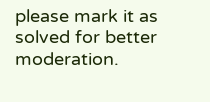please mark it as solved for better moderation.